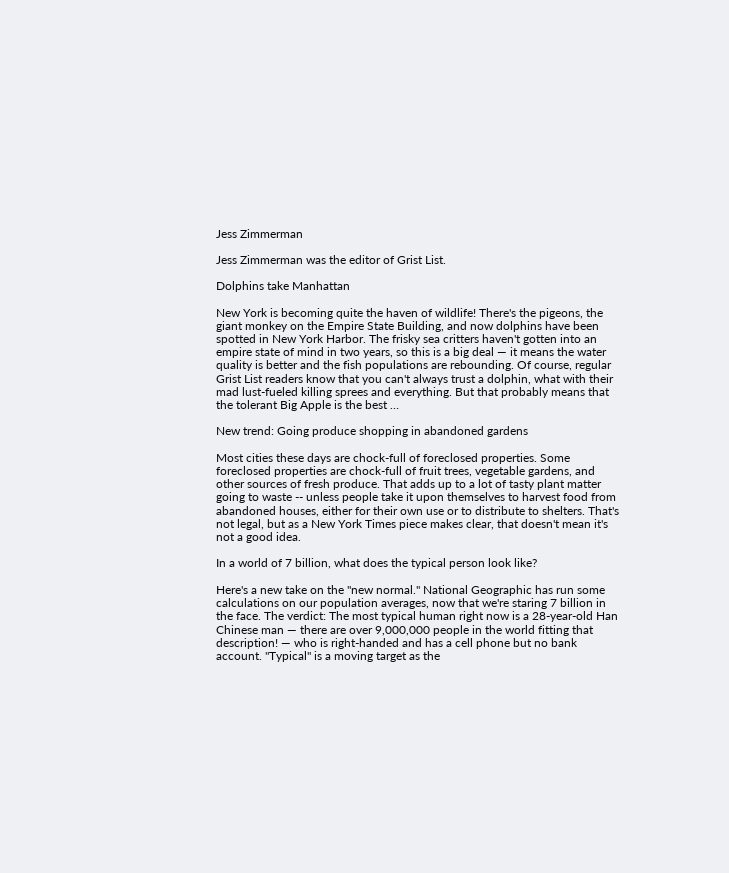Jess Zimmerman

Jess Zimmerman was the editor of Grist List.

Dolphins take Manhattan

New York is becoming quite the haven of wildlife! There's the pigeons, the giant monkey on the Empire State Building, and now dolphins have been spotted in New York Harbor. The frisky sea critters haven't gotten into an empire state of mind in two years, so this is a big deal — it means the water quality is better and the fish populations are rebounding. Of course, regular Grist List readers know that you can't always trust a dolphin, what with their mad lust-fueled killing sprees and everything. But that probably means that the tolerant Big Apple is the best …

New trend: Going produce shopping in abandoned gardens

Most cities these days are chock-full of foreclosed properties. Some foreclosed properties are chock-full of fruit trees, vegetable gardens, and other sources of fresh produce. That adds up to a lot of tasty plant matter going to waste -- unless people take it upon themselves to harvest food from abandoned houses, either for their own use or to distribute to shelters. That's not legal, but as a New York Times piece makes clear, that doesn't mean it's not a good idea.

In a world of 7 billion, what does the typical person look like?

Here's a new take on the "new normal." National Geographic has run some calculations on our population averages, now that we're staring 7 billion in the face. The verdict: The most typical human right now is a 28-year-old Han Chinese man — there are over 9,000,000 people in the world fitting that description! — who is right-handed and has a cell phone but no bank account. "Typical" is a moving target as the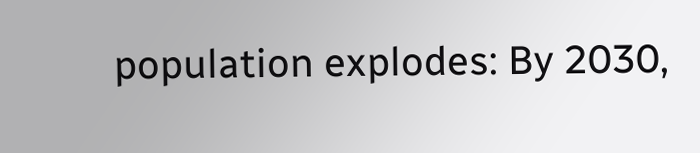population explodes: By 2030,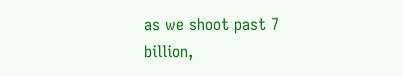as we shoot past 7 billion,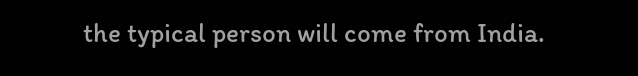the typical person will come from India.